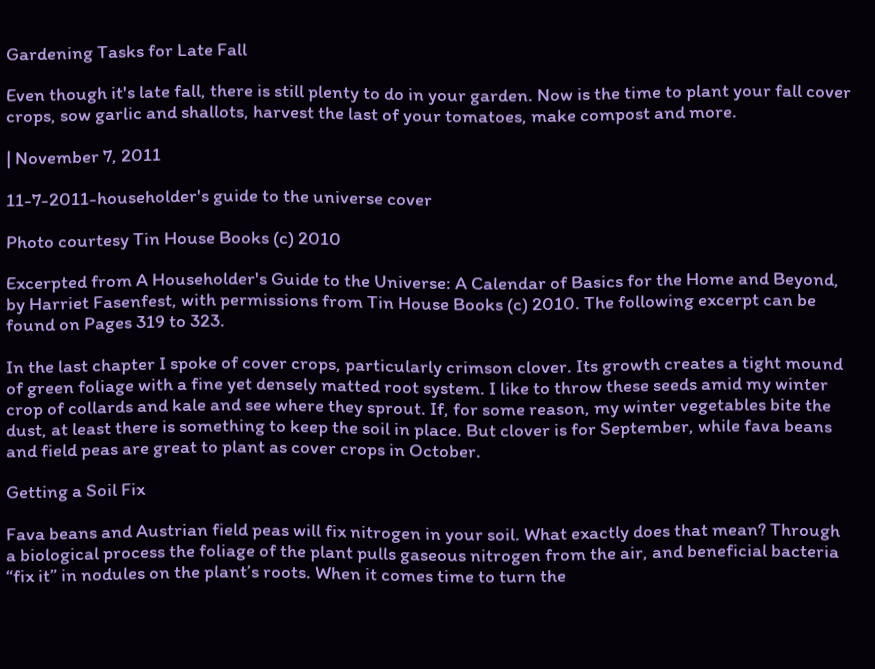Gardening Tasks for Late Fall

Even though it's late fall, there is still plenty to do in your garden. Now is the time to plant your fall cover crops, sow garlic and shallots, harvest the last of your tomatoes, make compost and more.

| November 7, 2011

11-7-2011-householder's guide to the universe cover

Photo courtesy Tin House Books (c) 2010

Excerpted from A Householder's Guide to the Universe: A Calendar of Basics for the Home and Beyond, by Harriet Fasenfest, with permissions from Tin House Books (c) 2010. The following excerpt can be found on Pages 319 to 323.

In the last chapter I spoke of cover crops, particularly crimson clover. Its growth creates a tight mound of green foliage with a fine yet densely matted root system. I like to throw these seeds amid my winter crop of collards and kale and see where they sprout. If, for some reason, my winter vegetables bite the dust, at least there is something to keep the soil in place. But clover is for September, while fava beans and field peas are great to plant as cover crops in October.

Getting a Soil Fix

Fava beans and Austrian field peas will fix nitrogen in your soil. What exactly does that mean? Through a biological process the foliage of the plant pulls gaseous nitrogen from the air, and beneficial bacteria “fix it” in nodules on the plant’s roots. When it comes time to turn the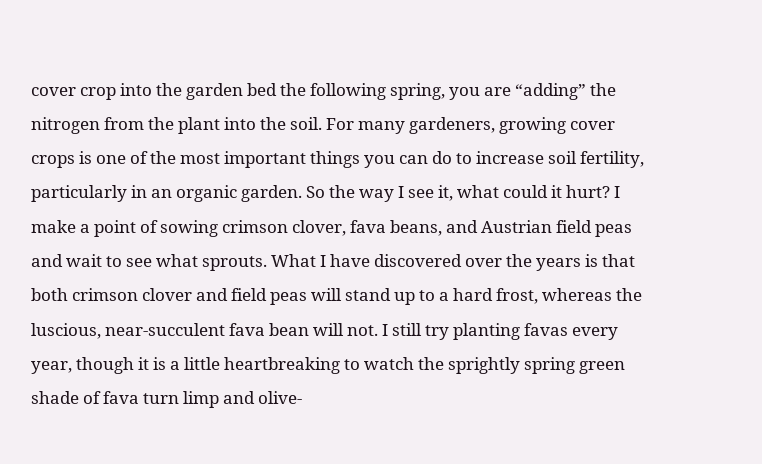cover crop into the garden bed the following spring, you are “adding” the nitrogen from the plant into the soil. For many gardeners, growing cover crops is one of the most important things you can do to increase soil fertility, particularly in an organic garden. So the way I see it, what could it hurt? I make a point of sowing crimson clover, fava beans, and Austrian field peas and wait to see what sprouts. What I have discovered over the years is that both crimson clover and field peas will stand up to a hard frost, whereas the luscious, near-succulent fava bean will not. I still try planting favas every year, though it is a little heartbreaking to watch the sprightly spring green shade of fava turn limp and olive-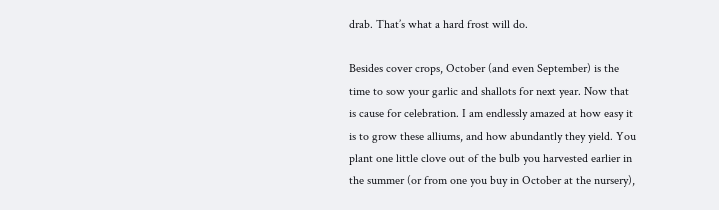drab. That’s what a hard frost will do.

Besides cover crops, October (and even September) is the time to sow your garlic and shallots for next year. Now that is cause for celebration. I am endlessly amazed at how easy it is to grow these alliums, and how abundantly they yield. You plant one little clove out of the bulb you harvested earlier in the summer (or from one you buy in October at the nursery),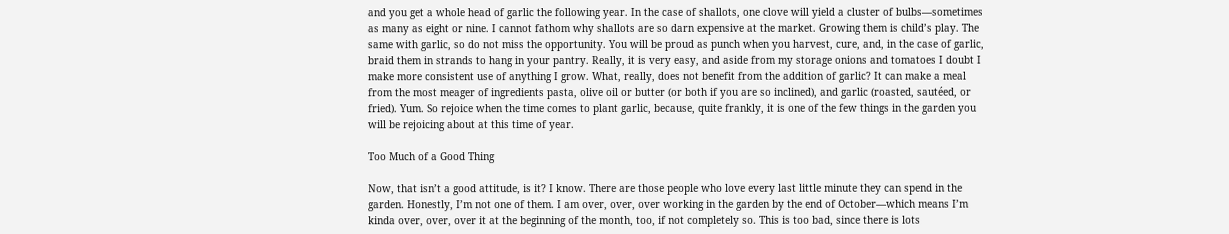and you get a whole head of garlic the following year. In the case of shallots, one clove will yield a cluster of bulbs—sometimes as many as eight or nine. I cannot fathom why shallots are so darn expensive at the market. Growing them is child’s play. The same with garlic, so do not miss the opportunity. You will be proud as punch when you harvest, cure, and, in the case of garlic, braid them in strands to hang in your pantry. Really, it is very easy, and aside from my storage onions and tomatoes I doubt I make more consistent use of anything I grow. What, really, does not benefit from the addition of garlic? It can make a meal from the most meager of ingredients pasta, olive oil or butter (or both if you are so inclined), and garlic (roasted, sautéed, or fried). Yum. So rejoice when the time comes to plant garlic, because, quite frankly, it is one of the few things in the garden you will be rejoicing about at this time of year.

Too Much of a Good Thing

Now, that isn’t a good attitude, is it? I know. There are those people who love every last little minute they can spend in the garden. Honestly, I’m not one of them. I am over, over, over working in the garden by the end of October—which means I’m kinda over, over, over it at the beginning of the month, too, if not completely so. This is too bad, since there is lots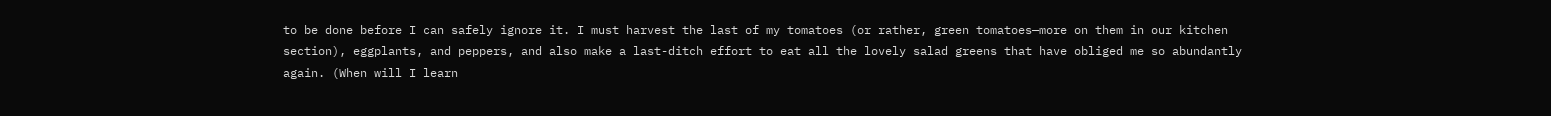to be done before I can safely ignore it. I must harvest the last of my tomatoes (or rather, green tomatoes—more on them in our kitchen section), eggplants, and peppers, and also make a last-ditch effort to eat all the lovely salad greens that have obliged me so abundantly again. (When will I learn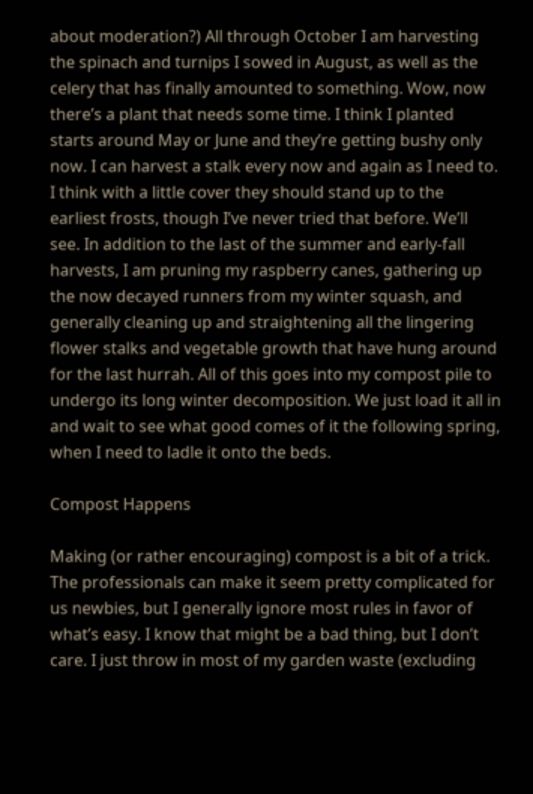about moderation?) All through October I am harvesting the spinach and turnips I sowed in August, as well as the celery that has finally amounted to something. Wow, now there’s a plant that needs some time. I think I planted starts around May or June and they’re getting bushy only now. I can harvest a stalk every now and again as I need to. I think with a little cover they should stand up to the earliest frosts, though I’ve never tried that before. We’ll see. In addition to the last of the summer and early-fall harvests, I am pruning my raspberry canes, gathering up the now decayed runners from my winter squash, and generally cleaning up and straightening all the lingering flower stalks and vegetable growth that have hung around for the last hurrah. All of this goes into my compost pile to undergo its long winter decomposition. We just load it all in and wait to see what good comes of it the following spring, when I need to ladle it onto the beds.

Compost Happens

Making (or rather encouraging) compost is a bit of a trick. The professionals can make it seem pretty complicated for us newbies, but I generally ignore most rules in favor of what’s easy. I know that might be a bad thing, but I don’t care. I just throw in most of my garden waste (excluding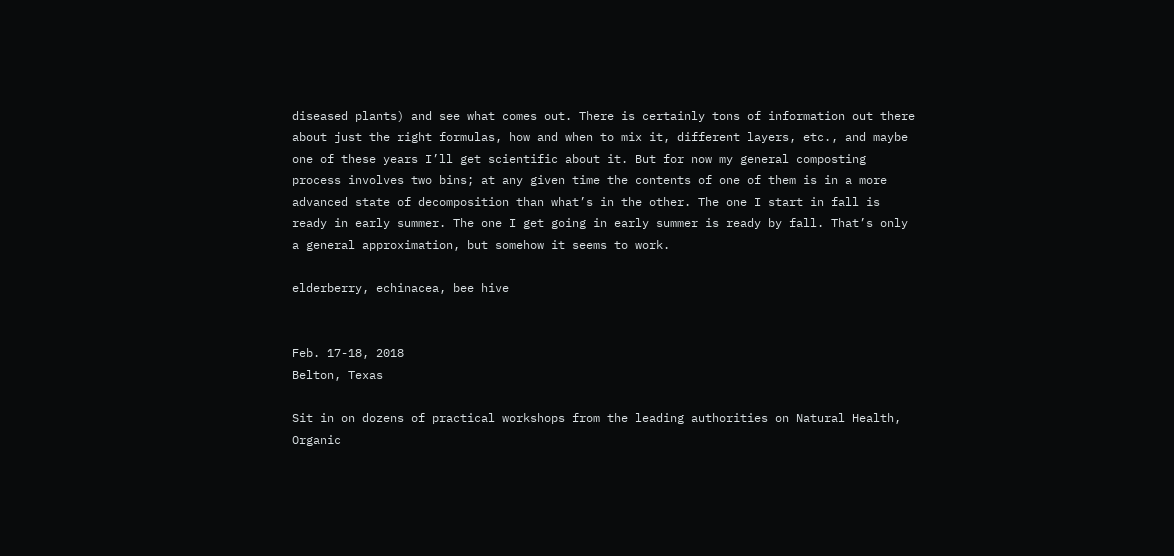diseased plants) and see what comes out. There is certainly tons of information out there about just the right formulas, how and when to mix it, different layers, etc., and maybe one of these years I’ll get scientific about it. But for now my general composting process involves two bins; at any given time the contents of one of them is in a more advanced state of decomposition than what’s in the other. The one I start in fall is ready in early summer. The one I get going in early summer is ready by fall. That’s only a general approximation, but somehow it seems to work.

elderberry, echinacea, bee hive


Feb. 17-18, 2018
Belton, Texas

Sit in on dozens of practical workshops from the leading authorities on Natural Health, Organic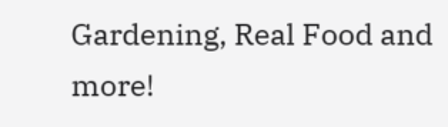Gardening, Real Food and more!